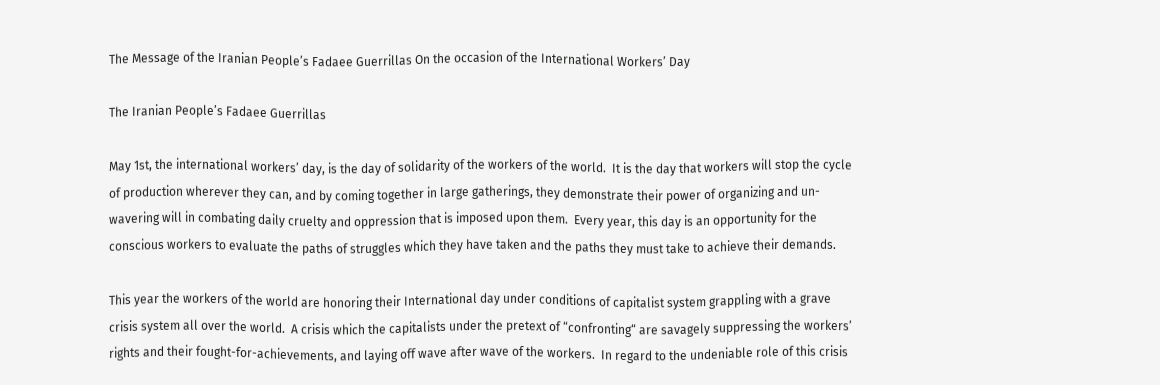The Message of the Iranian People’s Fadaee Guerrillas On the occasion of the International Workers’ Day

The Iranian People’s Fadaee Guerrillas

May 1st, the international workers’ day, is the day of solidarity of the workers of the world.  It is the day that workers will stop the cycle of production wherever they can, and by coming together in large gatherings, they demonstrate their power of organizing and un-wavering will in combating daily cruelty and oppression that is imposed upon them.  Every year, this day is an opportunity for the conscious workers to evaluate the paths of struggles which they have taken and the paths they must take to achieve their demands.

This year the workers of the world are honoring their International day under conditions of capitalist system grappling with a grave crisis system all over the world.  A crisis which the capitalists under the pretext of “confronting“ are savagely suppressing the workers’ rights and their fought-for-achievements, and laying off wave after wave of the workers.  In regard to the undeniable role of this crisis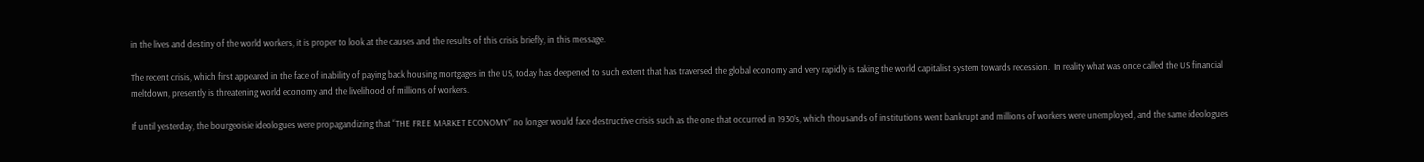in the lives and destiny of the world workers, it is proper to look at the causes and the results of this crisis briefly, in this message.

The recent crisis, which first appeared in the face of inability of paying back housing mortgages in the US, today has deepened to such extent that has traversed the global economy and very rapidly is taking the world capitalist system towards recession.  In reality what was once called the US financial meltdown, presently is threatening world economy and the livelihood of millions of workers.

If until yesterday, the bourgeoisie ideologues were propagandizing that “THE FREE MARKET ECONOMY” no longer would face destructive crisis such as the one that occurred in 1930’s, which thousands of institutions went bankrupt and millions of workers were unemployed, and the same ideologues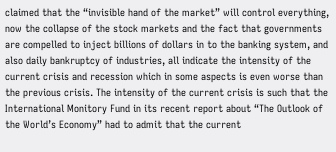claimed that the “invisible hand of the market” will control everything, now the collapse of the stock markets and the fact that governments are compelled to inject billions of dollars in to the banking system, and also daily bankruptcy of industries, all indicate the intensity of the current crisis and recession which in some aspects is even worse than the previous crisis. The intensity of the current crisis is such that the International Monitory Fund in its recent report about “The Outlook of the World’s Economy” had to admit that the current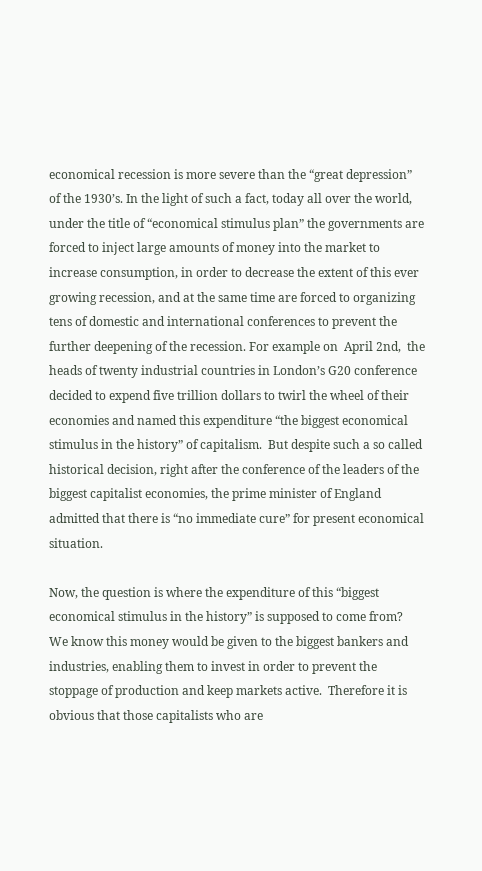economical recession is more severe than the “great depression” of the 1930’s. In the light of such a fact, today all over the world, under the title of “economical stimulus plan” the governments are forced to inject large amounts of money into the market to increase consumption, in order to decrease the extent of this ever growing recession, and at the same time are forced to organizing tens of domestic and international conferences to prevent the further deepening of the recession. For example on  April 2nd,  the heads of twenty industrial countries in London’s G20 conference decided to expend five trillion dollars to twirl the wheel of their economies and named this expenditure “the biggest economical stimulus in the history” of capitalism.  But despite such a so called historical decision, right after the conference of the leaders of the biggest capitalist economies, the prime minister of England admitted that there is “no immediate cure” for present economical situation.

Now, the question is where the expenditure of this “biggest economical stimulus in the history” is supposed to come from?  We know this money would be given to the biggest bankers and industries, enabling them to invest in order to prevent the stoppage of production and keep markets active.  Therefore it is obvious that those capitalists who are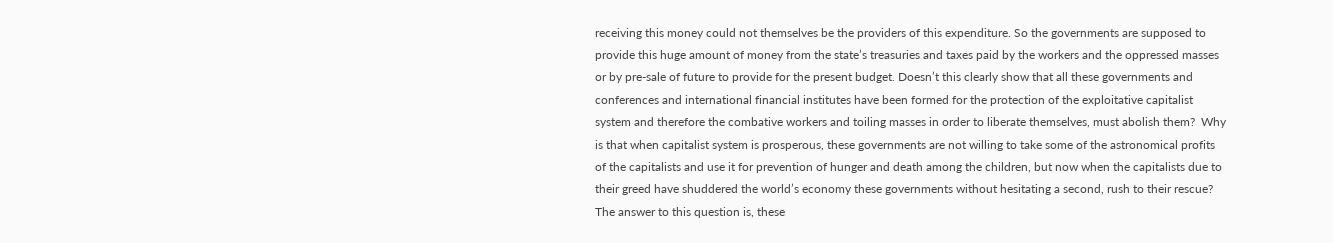receiving this money could not themselves be the providers of this expenditure. So the governments are supposed to provide this huge amount of money from the state’s treasuries and taxes paid by the workers and the oppressed masses or by pre-sale of future to provide for the present budget. Doesn’t this clearly show that all these governments and conferences and international financial institutes have been formed for the protection of the exploitative capitalist system and therefore the combative workers and toiling masses in order to liberate themselves, must abolish them?  Why is that when capitalist system is prosperous, these governments are not willing to take some of the astronomical profits of the capitalists and use it for prevention of hunger and death among the children, but now when the capitalists due to their greed have shuddered the world’s economy these governments without hesitating a second, rush to their rescue?  The answer to this question is, these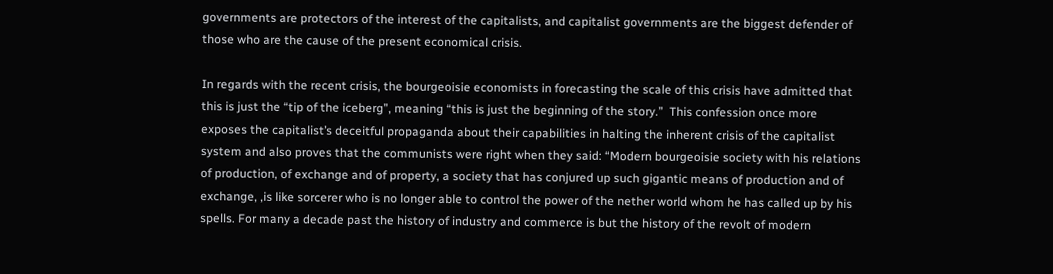governments are protectors of the interest of the capitalists, and capitalist governments are the biggest defender of those who are the cause of the present economical crisis.

In regards with the recent crisis, the bourgeoisie economists in forecasting the scale of this crisis have admitted that this is just the “tip of the iceberg”, meaning “this is just the beginning of the story.”  This confession once more exposes the capitalist’s deceitful propaganda about their capabilities in halting the inherent crisis of the capitalist system and also proves that the communists were right when they said: “Modern bourgeoisie society with his relations of production, of exchange and of property, a society that has conjured up such gigantic means of production and of exchange, ,is like sorcerer who is no longer able to control the power of the nether world whom he has called up by his spells. For many a decade past the history of industry and commerce is but the history of the revolt of modern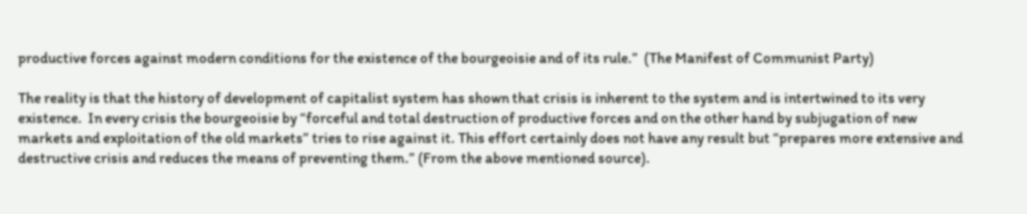productive forces against modern conditions for the existence of the bourgeoisie and of its rule.”  (The Manifest of Communist Party)

The reality is that the history of development of capitalist system has shown that crisis is inherent to the system and is intertwined to its very existence.  In every crisis the bourgeoisie by “forceful and total destruction of productive forces and on the other hand by subjugation of new markets and exploitation of the old markets” tries to rise against it. This effort certainly does not have any result but “prepares more extensive and destructive crisis and reduces the means of preventing them.” (From the above mentioned source).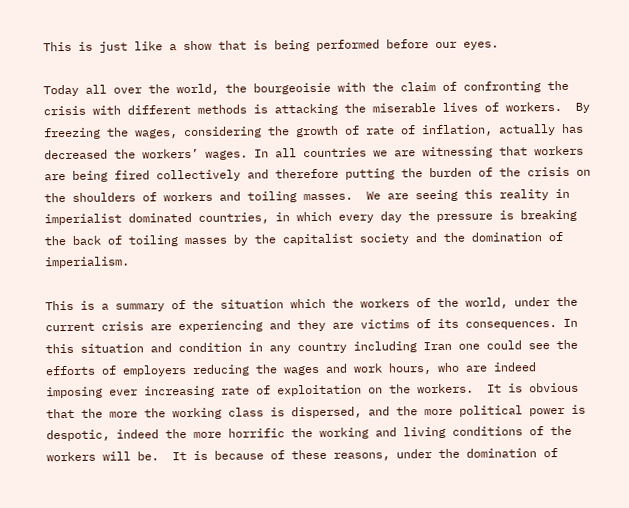This is just like a show that is being performed before our eyes.

Today all over the world, the bourgeoisie with the claim of confronting the crisis with different methods is attacking the miserable lives of workers.  By freezing the wages, considering the growth of rate of inflation, actually has decreased the workers’ wages. In all countries we are witnessing that workers are being fired collectively and therefore putting the burden of the crisis on the shoulders of workers and toiling masses.  We are seeing this reality in imperialist dominated countries, in which every day the pressure is breaking the back of toiling masses by the capitalist society and the domination of imperialism.

This is a summary of the situation which the workers of the world, under the current crisis are experiencing and they are victims of its consequences. In this situation and condition in any country including Iran one could see the efforts of employers reducing the wages and work hours, who are indeed imposing ever increasing rate of exploitation on the workers.  It is obvious that the more the working class is dispersed, and the more political power is despotic, indeed the more horrific the working and living conditions of the workers will be.  It is because of these reasons, under the domination of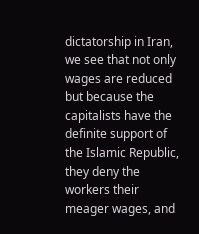dictatorship in Iran, we see that not only wages are reduced but because the capitalists have the definite support of the Islamic Republic, they deny the workers their meager wages, and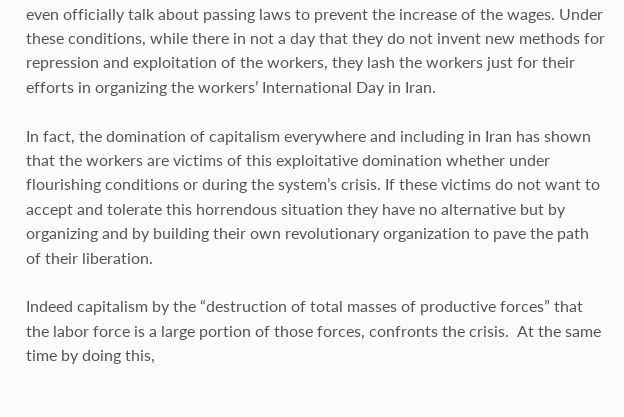even officially talk about passing laws to prevent the increase of the wages. Under these conditions, while there in not a day that they do not invent new methods for repression and exploitation of the workers, they lash the workers just for their efforts in organizing the workers’ International Day in Iran.

In fact, the domination of capitalism everywhere and including in Iran has shown that the workers are victims of this exploitative domination whether under flourishing conditions or during the system’s crisis. If these victims do not want to accept and tolerate this horrendous situation they have no alternative but by organizing and by building their own revolutionary organization to pave the path of their liberation.

Indeed capitalism by the “destruction of total masses of productive forces” that the labor force is a large portion of those forces, confronts the crisis.  At the same time by doing this,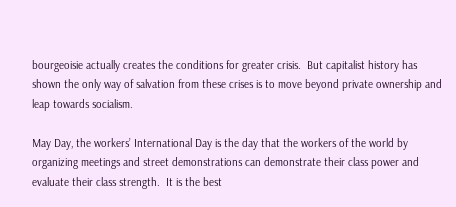bourgeoisie actually creates the conditions for greater crisis.  But capitalist history has shown the only way of salvation from these crises is to move beyond private ownership and leap towards socialism.

May Day, the workers’ International Day is the day that the workers of the world by organizing meetings and street demonstrations can demonstrate their class power and evaluate their class strength.  It is the best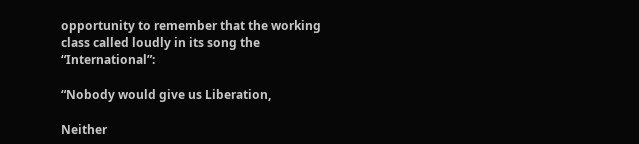opportunity to remember that the working class called loudly in its song the “International”:

“Nobody would give us Liberation,

Neither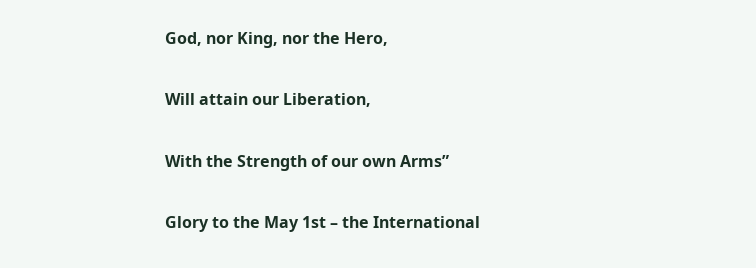God, nor King, nor the Hero,

Will attain our Liberation,

With the Strength of our own Arms”

Glory to the May 1st – the International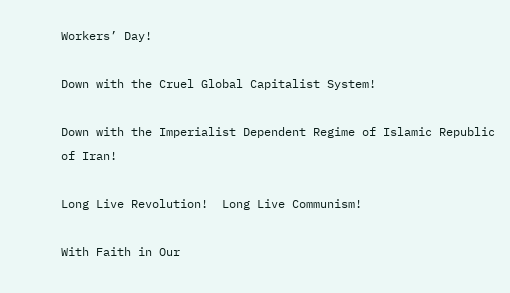Workers’ Day!

Down with the Cruel Global Capitalist System!

Down with the Imperialist Dependent Regime of Islamic Republic of Iran!

Long Live Revolution!  Long Live Communism!

With Faith in Our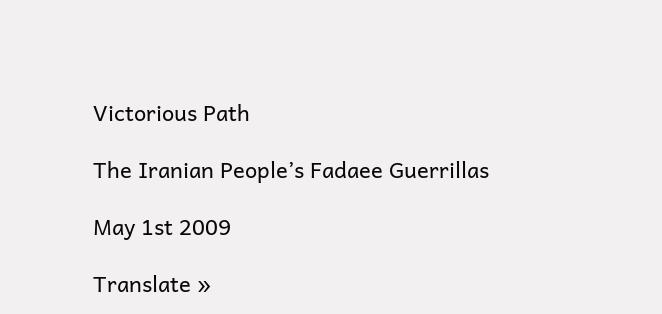Victorious Path

The Iranian People’s Fadaee Guerrillas

May 1st 2009

Translate »